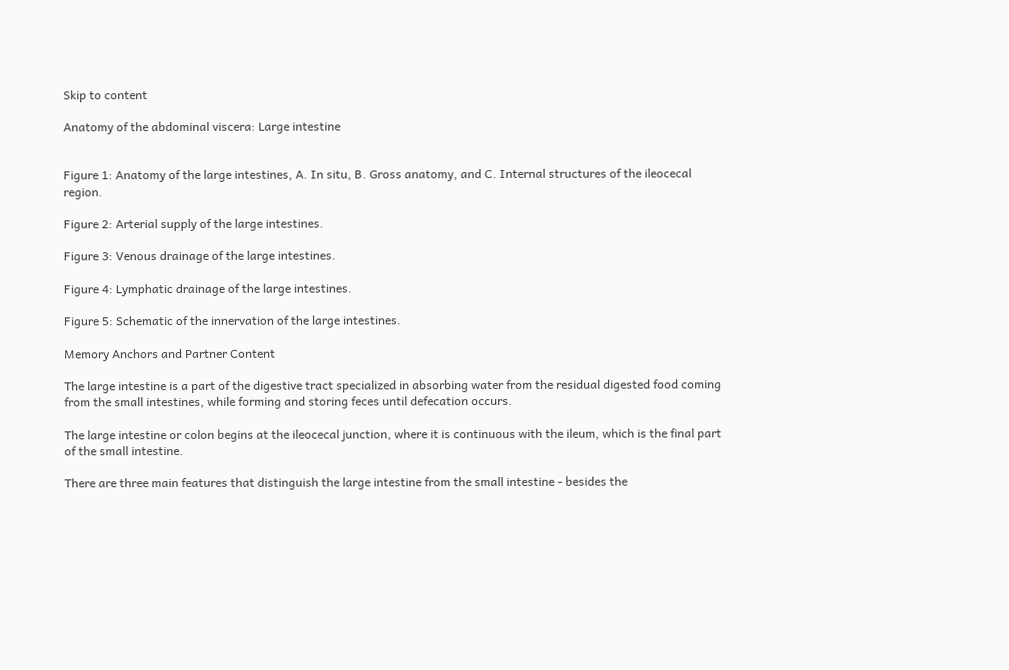Skip to content

Anatomy of the abdominal viscera: Large intestine


Figure 1: Anatomy of the large intestines, A. In situ, B. Gross anatomy, and C. Internal structures of the ileocecal region.

Figure 2: Arterial supply of the large intestines.

Figure 3: Venous drainage of the large intestines.

Figure 4: Lymphatic drainage of the large intestines.

Figure 5: Schematic of the innervation of the large intestines.

Memory Anchors and Partner Content

The large intestine is a part of the digestive tract specialized in absorbing water from the residual digested food coming from the small intestines, while forming and storing feces until defecation occurs.

The large intestine or colon begins at the ileocecal junction, where it is continuous with the ileum, which is the final part of the small intestine.

There are three main features that distinguish the large intestine from the small intestine - besides the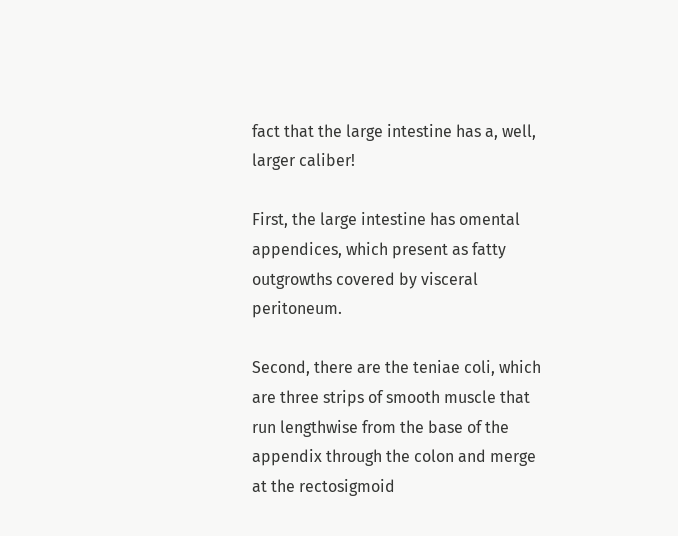fact that the large intestine has a, well, larger caliber!

First, the large intestine has omental appendices, which present as fatty outgrowths covered by visceral peritoneum.

Second, there are the teniae coli, which are three strips of smooth muscle that run lengthwise from the base of the appendix through the colon and merge at the rectosigmoid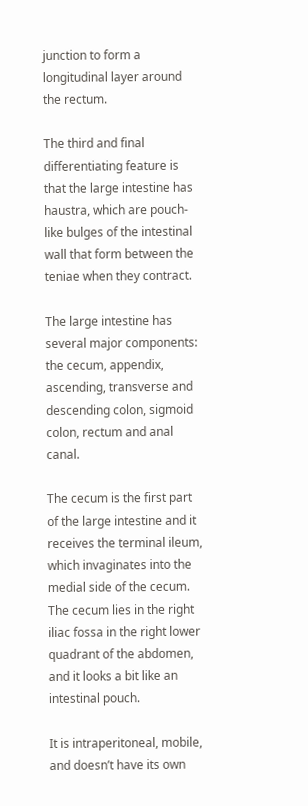junction to form a longitudinal layer around the rectum.

The third and final differentiating feature is that the large intestine has haustra, which are pouch-like bulges of the intestinal wall that form between the teniae when they contract.

The large intestine has several major components: the cecum, appendix, ascending, transverse and descending colon, sigmoid colon, rectum and anal canal.

The cecum is the first part of the large intestine and it receives the terminal ileum, which invaginates into the medial side of the cecum. The cecum lies in the right iliac fossa in the right lower quadrant of the abdomen, and it looks a bit like an intestinal pouch.

It is intraperitoneal, mobile, and doesn’t have its own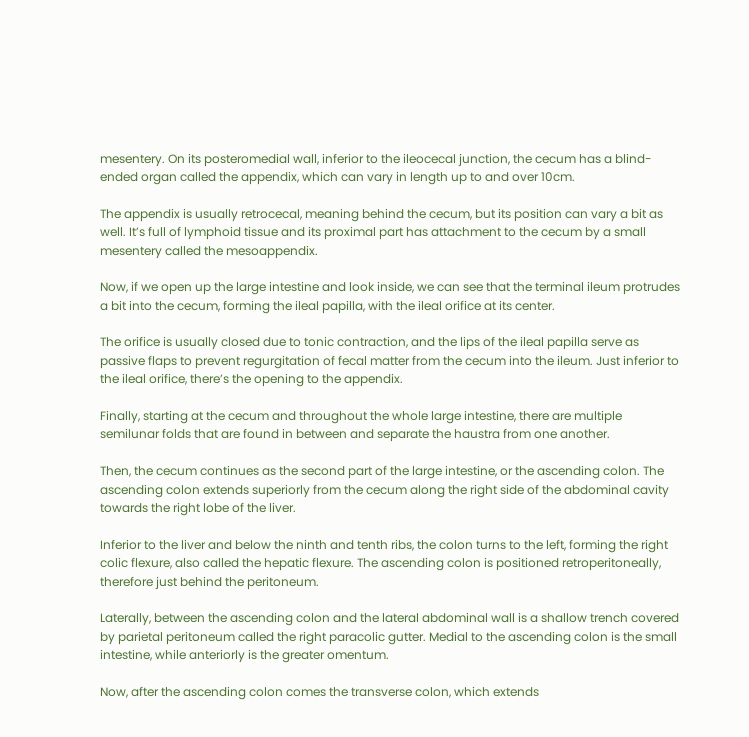mesentery. On its posteromedial wall, inferior to the ileocecal junction, the cecum has a blind-ended organ called the appendix, which can vary in length up to and over 10cm.

The appendix is usually retrocecal, meaning behind the cecum, but its position can vary a bit as well. It’s full of lymphoid tissue and its proximal part has attachment to the cecum by a small mesentery called the mesoappendix.

Now, if we open up the large intestine and look inside, we can see that the terminal ileum protrudes a bit into the cecum, forming the ileal papilla, with the ileal orifice at its center.

The orifice is usually closed due to tonic contraction, and the lips of the ileal papilla serve as passive flaps to prevent regurgitation of fecal matter from the cecum into the ileum. Just inferior to the ileal orifice, there’s the opening to the appendix.

Finally, starting at the cecum and throughout the whole large intestine, there are multiple semilunar folds that are found in between and separate the haustra from one another.

Then, the cecum continues as the second part of the large intestine, or the ascending colon. The ascending colon extends superiorly from the cecum along the right side of the abdominal cavity towards the right lobe of the liver.

Inferior to the liver and below the ninth and tenth ribs, the colon turns to the left, forming the right colic flexure, also called the hepatic flexure. The ascending colon is positioned retroperitoneally, therefore just behind the peritoneum.

Laterally, between the ascending colon and the lateral abdominal wall is a shallow trench covered by parietal peritoneum called the right paracolic gutter. Medial to the ascending colon is the small intestine, while anteriorly is the greater omentum.

Now, after the ascending colon comes the transverse colon, which extends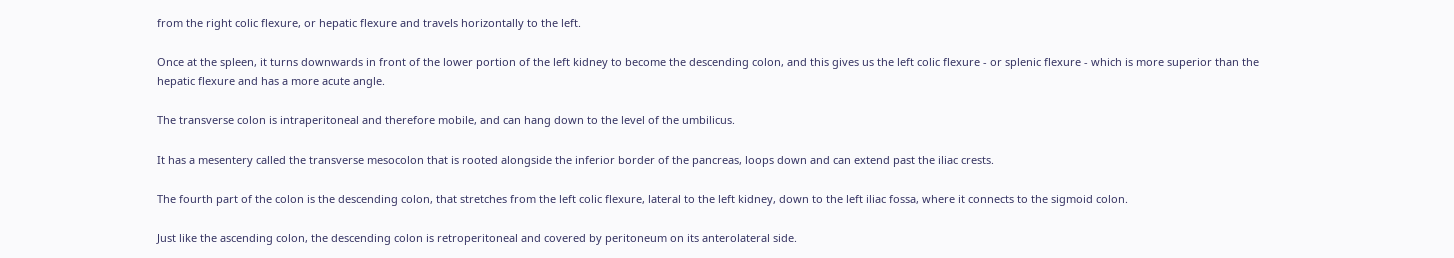from the right colic flexure, or hepatic flexure and travels horizontally to the left.

Once at the spleen, it turns downwards in front of the lower portion of the left kidney to become the descending colon, and this gives us the left colic flexure - or splenic flexure - which is more superior than the hepatic flexure and has a more acute angle.

The transverse colon is intraperitoneal and therefore mobile, and can hang down to the level of the umbilicus.

It has a mesentery called the transverse mesocolon that is rooted alongside the inferior border of the pancreas, loops down and can extend past the iliac crests.

The fourth part of the colon is the descending colon, that stretches from the left colic flexure, lateral to the left kidney, down to the left iliac fossa, where it connects to the sigmoid colon.

Just like the ascending colon, the descending colon is retroperitoneal and covered by peritoneum on its anterolateral side.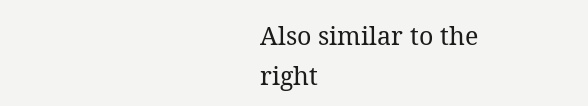Also similar to the right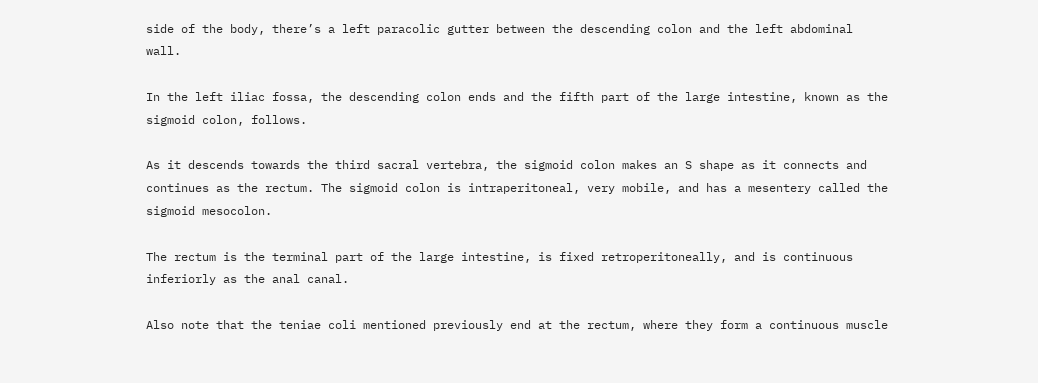side of the body, there’s a left paracolic gutter between the descending colon and the left abdominal wall.

In the left iliac fossa, the descending colon ends and the fifth part of the large intestine, known as the sigmoid colon, follows.

As it descends towards the third sacral vertebra, the sigmoid colon makes an S shape as it connects and continues as the rectum. The sigmoid colon is intraperitoneal, very mobile, and has a mesentery called the sigmoid mesocolon.

The rectum is the terminal part of the large intestine, is fixed retroperitoneally, and is continuous inferiorly as the anal canal.

Also note that the teniae coli mentioned previously end at the rectum, where they form a continuous muscle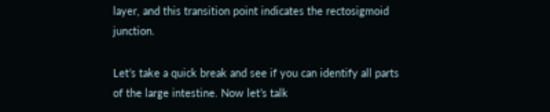layer, and this transition point indicates the rectosigmoid junction.

Let’s take a quick break and see if you can identify all parts of the large intestine. Now let’s talk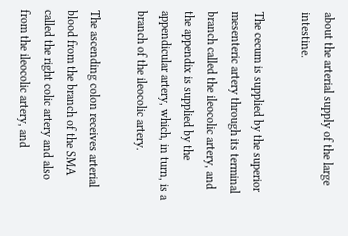about the arterial supply of the large intestine.

The cecum is supplied by the superior mesenteric artery through its terminal branch called the ileocolic artery, and the appendix is supplied by the appendicular artery, which, in turn, is a branch of the ileocolic artery.

The ascending colon receives arterial blood from the branch of the SMA called the right colic artery and also from the ileocolic artery, and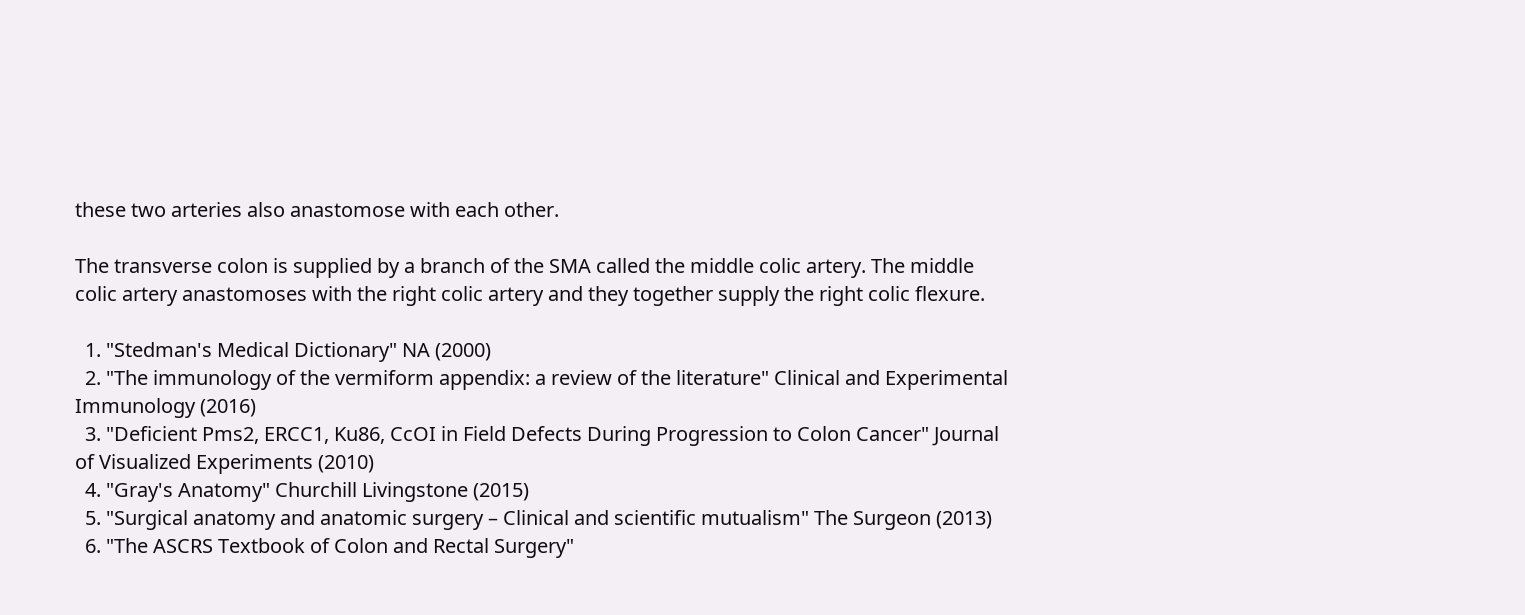these two arteries also anastomose with each other.

The transverse colon is supplied by a branch of the SMA called the middle colic artery. The middle colic artery anastomoses with the right colic artery and they together supply the right colic flexure.

  1. "Stedman's Medical Dictionary" NA (2000)
  2. "The immunology of the vermiform appendix: a review of the literature" Clinical and Experimental Immunology (2016)
  3. "Deficient Pms2, ERCC1, Ku86, CcOI in Field Defects During Progression to Colon Cancer" Journal of Visualized Experiments (2010)
  4. "Gray's Anatomy" Churchill Livingstone (2015)
  5. "Surgical anatomy and anatomic surgery – Clinical and scientific mutualism" The Surgeon (2013)
  6. "The ASCRS Textbook of Colon and Rectal Surgery"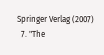Springer Verlag (2007)
  7. "The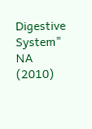Digestive System" NA (2010)